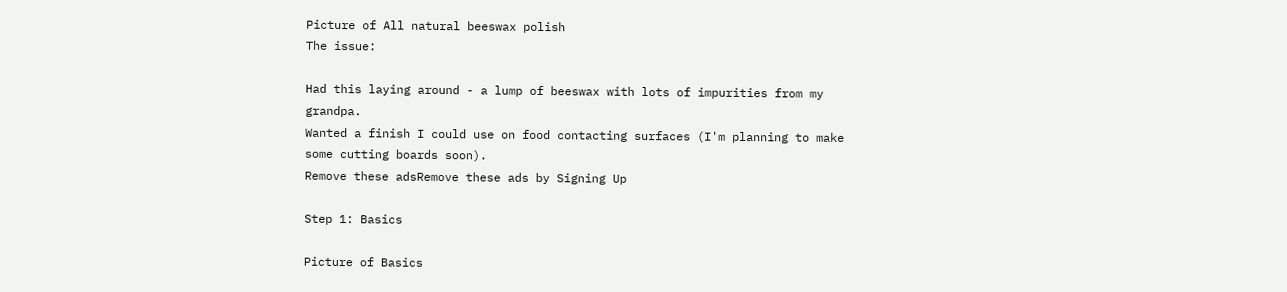Picture of All natural beeswax polish
The issue:

Had this laying around - a lump of beeswax with lots of impurities from my grandpa.
Wanted a finish I could use on food contacting surfaces (I'm planning to make some cutting boards soon).
Remove these adsRemove these ads by Signing Up

Step 1: Basics

Picture of Basics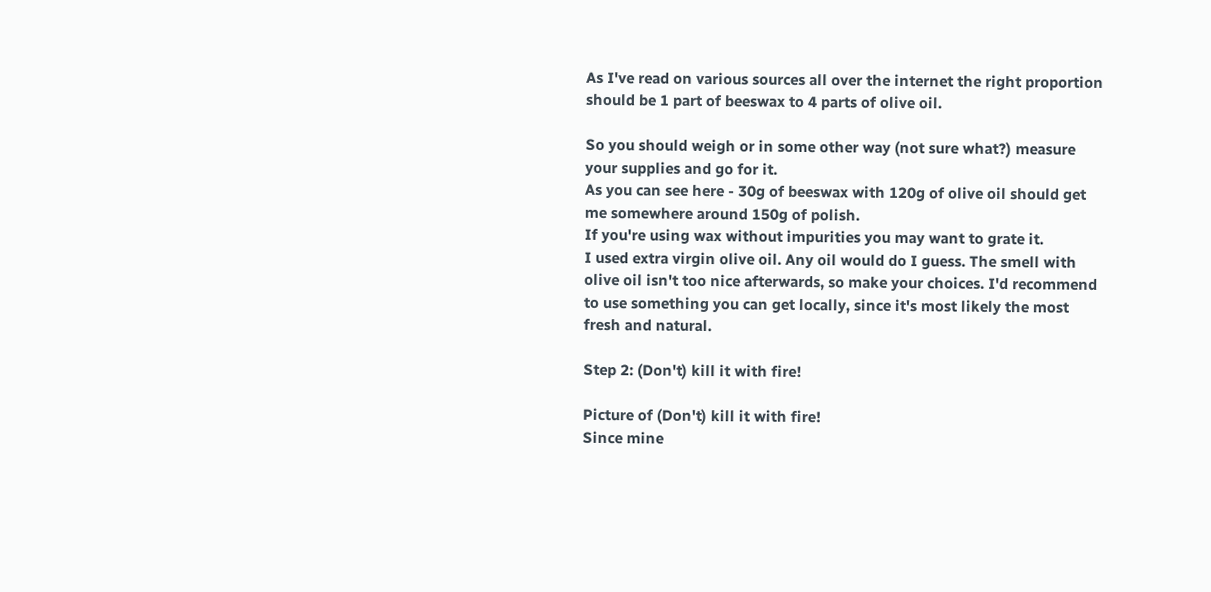As I've read on various sources all over the internet the right proportion should be 1 part of beeswax to 4 parts of olive oil.

So you should weigh or in some other way (not sure what?) measure your supplies and go for it.
As you can see here - 30g of beeswax with 120g of olive oil should get me somewhere around 150g of polish.
If you're using wax without impurities you may want to grate it.
I used extra virgin olive oil. Any oil would do I guess. The smell with olive oil isn't too nice afterwards, so make your choices. I'd recommend to use something you can get locally, since it's most likely the most fresh and natural.

Step 2: (Don't) kill it with fire!

Picture of (Don't) kill it with fire!
Since mine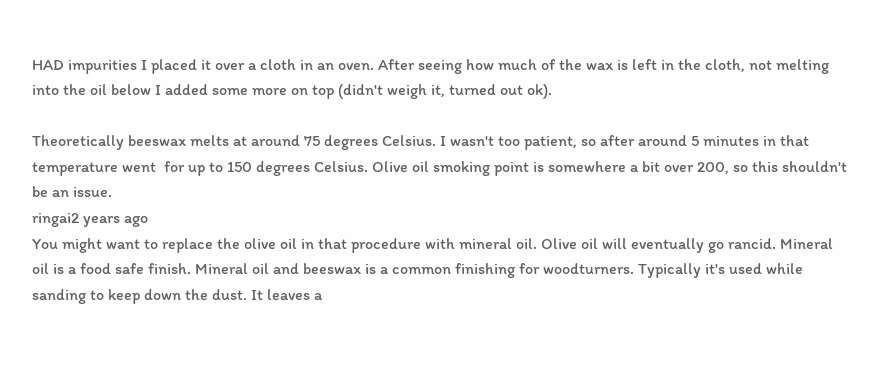HAD impurities I placed it over a cloth in an oven. After seeing how much of the wax is left in the cloth, not melting into the oil below I added some more on top (didn't weigh it, turned out ok).

Theoretically beeswax melts at around 75 degrees Celsius. I wasn't too patient, so after around 5 minutes in that temperature went  for up to 150 degrees Celsius. Olive oil smoking point is somewhere a bit over 200, so this shouldn't be an issue.
ringai2 years ago
You might want to replace the olive oil in that procedure with mineral oil. Olive oil will eventually go rancid. Mineral oil is a food safe finish. Mineral oil and beeswax is a common finishing for woodturners. Typically it's used while sanding to keep down the dust. It leaves a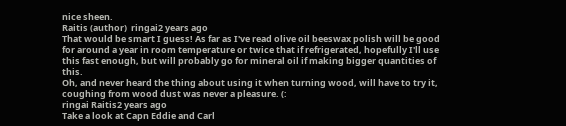nice sheen.
Raitis (author)  ringai2 years ago
That would be smart I guess! As far as I've read olive oil beeswax polish will be good for around a year in room temperature or twice that if refrigerated, hopefully I'll use this fast enough, but will probably go for mineral oil if making bigger quantities of this.
Oh, and never heard the thing about using it when turning wood, will have to try it, coughing from wood dust was never a pleasure. (:
ringai Raitis2 years ago
Take a look at Capn Eddie and Carl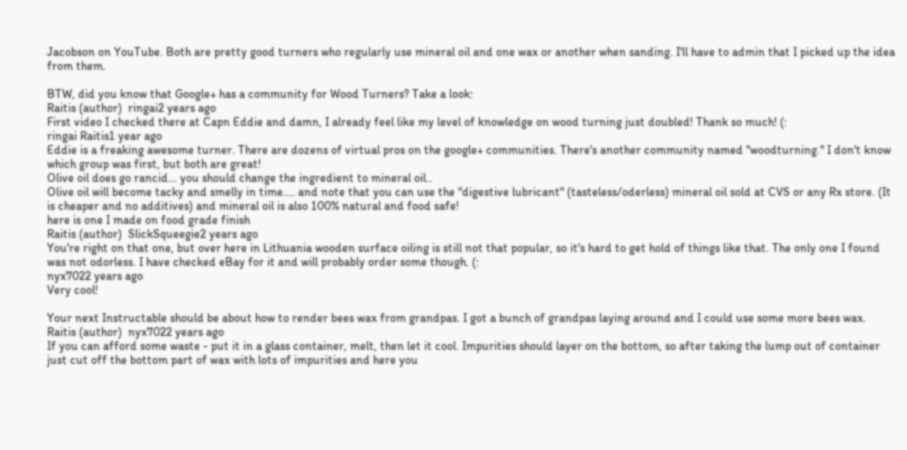Jacobson on YouTube. Both are pretty good turners who regularly use mineral oil and one wax or another when sanding. I'll have to admin that I picked up the idea from them.

BTW, did you know that Google+ has a community for Wood Turners? Take a look:
Raitis (author)  ringai2 years ago
First video I checked there at Capn Eddie and damn, I already feel like my level of knowledge on wood turning just doubled! Thank so much! (:
ringai Raitis1 year ago
Eddie is a freaking awesome turner. There are dozens of virtual pros on the google+ communities. There's another community named "woodturning." I don't know which group was first, but both are great!
Olive oil does go rancid... you should change the ingredient to mineral oil..
Olive oil will become tacky and smelly in time.... and note that you can use the "digestive lubricant" (tasteless/oderless) mineral oil sold at CVS or any Rx store. (It is cheaper and no additives) and mineral oil is also 100% natural and food safe!
here is one I made on food grade finish
Raitis (author)  SlickSqueegie2 years ago
You're right on that one, but over here in Lithuania wooden surface oiling is still not that popular, so it's hard to get hold of things like that. The only one I found was not odorless. I have checked eBay for it and will probably order some though. (:
nyx7022 years ago
Very cool!

Your next Instructable should be about how to render bees wax from grandpas. I got a bunch of grandpas laying around and I could use some more bees wax.
Raitis (author)  nyx7022 years ago
If you can afford some waste - put it in a glass container, melt, then let it cool. Impurities should layer on the bottom, so after taking the lump out of container just cut off the bottom part of wax with lots of impurities and here you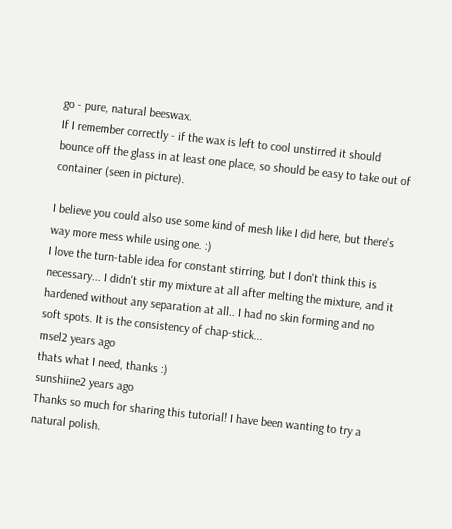go - pure, natural beeswax.
If I remember correctly - if the wax is left to cool unstirred it should bounce off the glass in at least one place, so should be easy to take out of container (seen in picture).

I believe you could also use some kind of mesh like I did here, but there's way more mess while using one. :)
I love the turn-table idea for constant stirring, but I don't think this is necessary... I didn't stir my mixture at all after melting the mixture, and it hardened without any separation at all.. I had no skin forming and no soft spots. It is the consistency of chap-stick...
msel2 years ago
thats what I need, thanks :)
sunshiine2 years ago
Thanks so much for sharing this tutorial! I have been wanting to try a natural polish.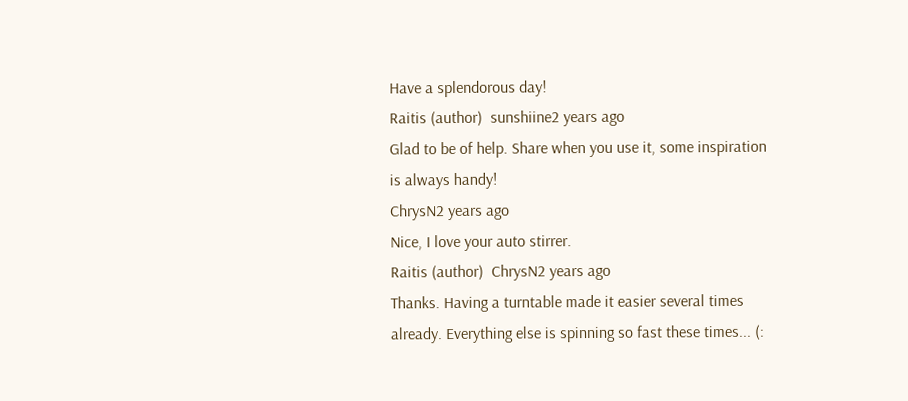Have a splendorous day!
Raitis (author)  sunshiine2 years ago
Glad to be of help. Share when you use it, some inspiration is always handy!
ChrysN2 years ago
Nice, I love your auto stirrer.
Raitis (author)  ChrysN2 years ago
Thanks. Having a turntable made it easier several times already. Everything else is spinning so fast these times... (: